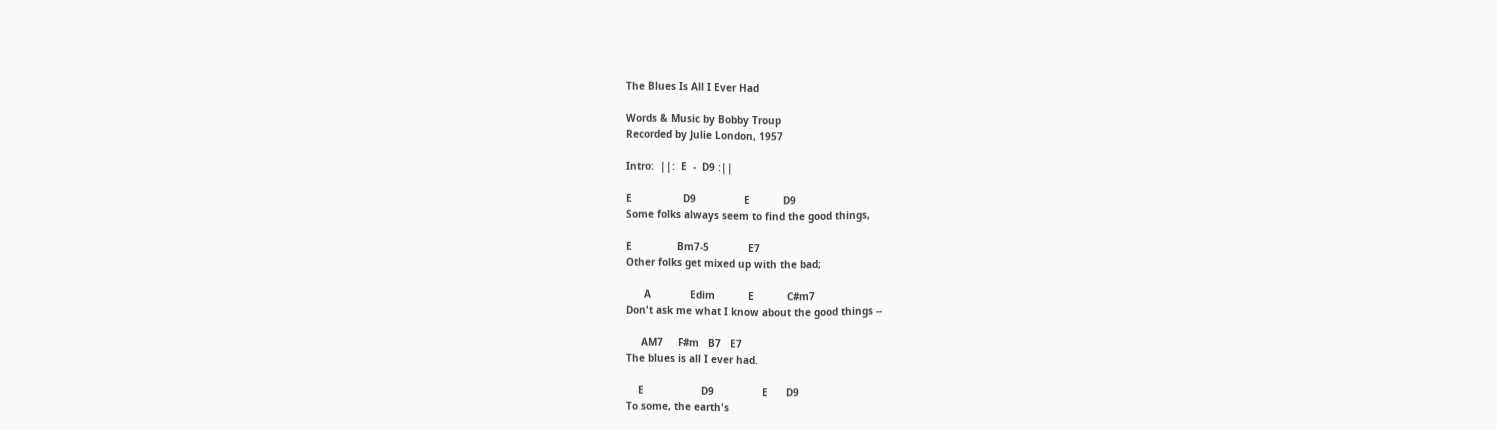The Blues Is All I Ever Had

Words & Music by Bobby Troup
Recorded by Julie London, 1957

Intro:  ||:  E  -  D9 :||

E                 D9                E           D9
Some folks always seem to find the good things,

E               Bm7-5             E7
Other folks get mixed up with the bad;

      A             Edim           E           C#m7
Don't ask me what I know about the good things --

     AM7     F#m   B7   E7
The blues is all I ever had.

    E                   D9                E      D9
To some, the earth's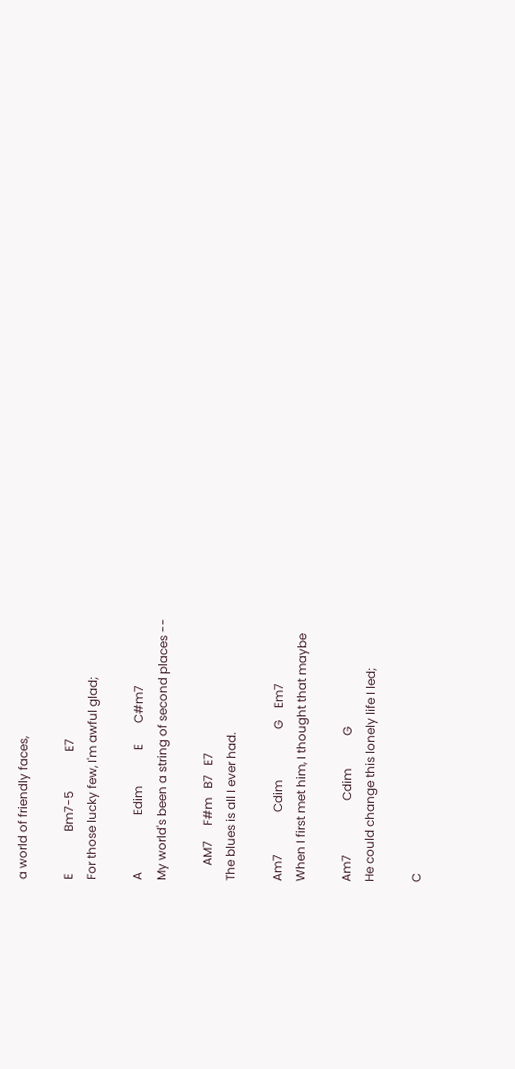a world of friendly faces,

E              Bm7-5             E7
For those lucky few, I'm awful glad;

A                   Edim            E       C#m7
My world's been a string of second places --

     AM7     F#m   B7   E7
The blues is all I ever had.

Am7              Cdim                 G    Em7
When I first met him, I thought that maybe

Am7                  Cdim           G
He could change this lonely life I led;

C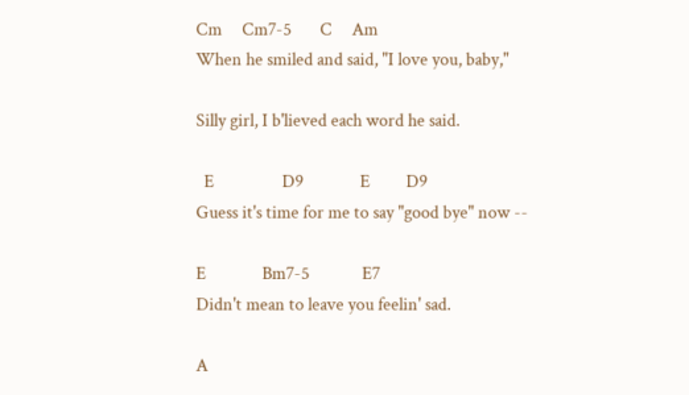Cm     Cm7-5       C     Am
When he smiled and said, "I love you, baby,"

Silly girl, I b'lieved each word he said.

  E                 D9              E         D9
Guess it's time for me to say "good bye" now --

E              Bm7-5             E7
Didn't mean to leave you feelin' sad.

A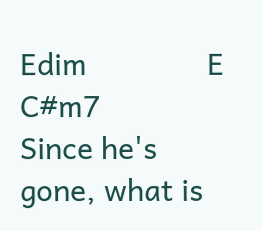Edim               E       C#m7
Since he's gone, what is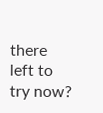there left to try now?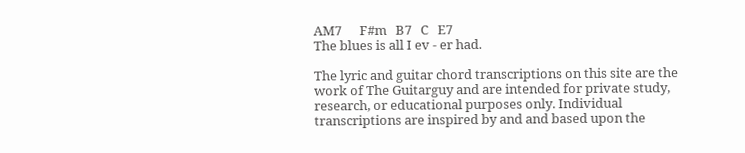AM7      F#m   B7   C   E7
The blues is all I ev - er had.

The lyric and guitar chord transcriptions on this site are the work of The Guitarguy and are intended for private study, research, or educational purposes only. Individual transcriptions are inspired by and and based upon the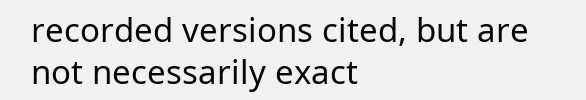recorded versions cited, but are not necessarily exact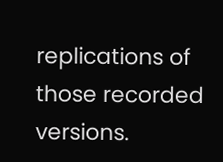replications of those recorded versions.